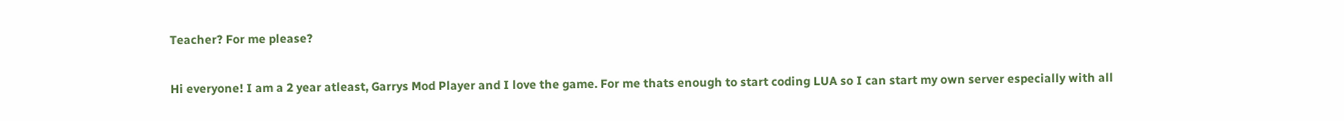Teacher? For me please?

Hi everyone! I am a 2 year atleast, Garrys Mod Player and I love the game. For me thats enough to start coding LUA so I can start my own server especially with all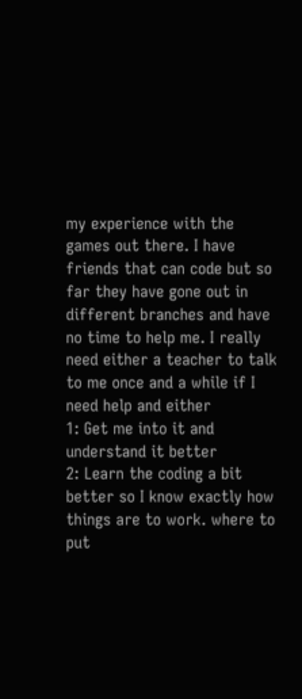my experience with the games out there. I have friends that can code but so far they have gone out in different branches and have no time to help me. I really need either a teacher to talk to me once and a while if I need help and either
1: Get me into it and understand it better
2: Learn the coding a bit better so I know exactly how things are to work. where to put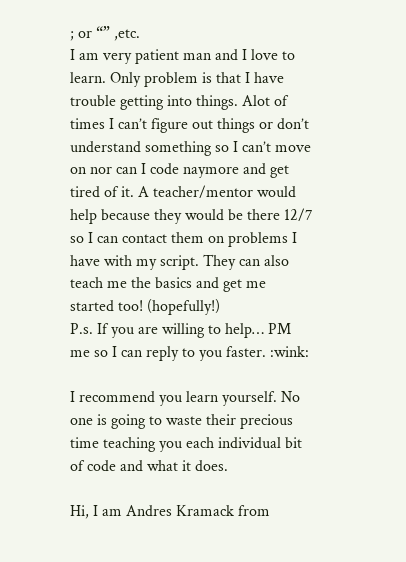; or “” ,etc.
I am very patient man and I love to learn. Only problem is that I have trouble getting into things. Alot of times I can’t figure out things or don’t understand something so I can’t move on nor can I code naymore and get tired of it. A teacher/mentor would help because they would be there 12/7 so I can contact them on problems I have with my script. They can also teach me the basics and get me started too! (hopefully!)
P.s. If you are willing to help… PM me so I can reply to you faster. :wink:

I recommend you learn yourself. No one is going to waste their precious time teaching you each individual bit of code and what it does.

Hi, I am Andres Kramack from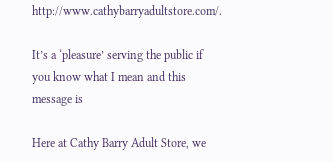http://www.cathybarryadultstore.com/.

It’s a ‘pleasure’ serving the public if you know what I mean and this message is

Here at Cathy Barry Adult Store, we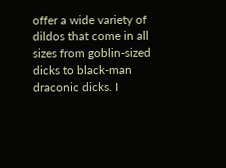offer a wide variety of dildos that come in all sizes from goblin-sized dicks to black-man draconic dicks. I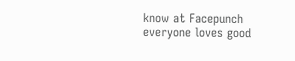know at Facepunch everyone loves good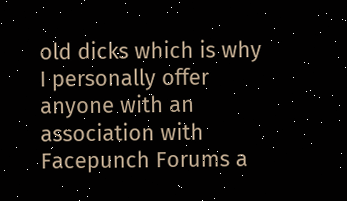old dicks which is why I personally offer anyone with an association with Facepunch Forums a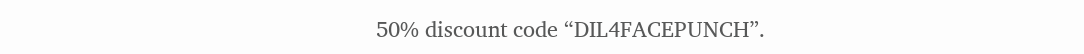50% discount code “DIL4FACEPUNCH”.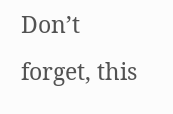Don’t forget, this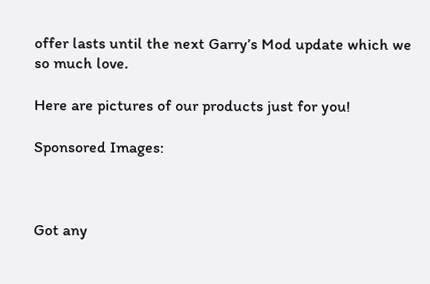offer lasts until the next Garry’s Mod update which we so much love.

Here are pictures of our products just for you!

Sponsored Images:



Got any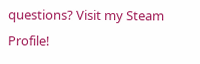questions? Visit my Steam Profile!